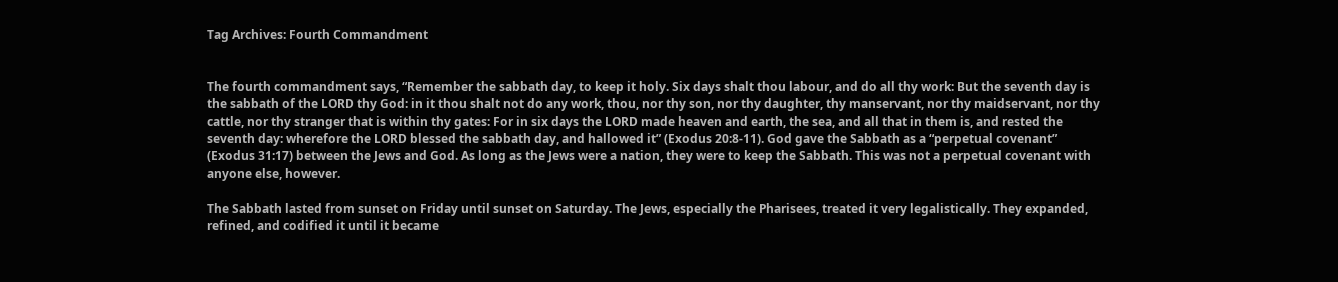Tag Archives: Fourth Commandment


The fourth commandment says, “Remember the sabbath day, to keep it holy. Six days shalt thou labour, and do all thy work: But the seventh day is the sabbath of the LORD thy God: in it thou shalt not do any work, thou, nor thy son, nor thy daughter, thy manservant, nor thy maidservant, nor thy cattle, nor thy stranger that is within thy gates: For in six days the LORD made heaven and earth, the sea, and all that in them is, and rested the seventh day: wherefore the LORD blessed the sabbath day, and hallowed it” (Exodus 20:8-11). God gave the Sabbath as a “perpetual covenant” (Exodus 31:17) between the Jews and God. As long as the Jews were a nation, they were to keep the Sabbath. This was not a perpetual covenant with anyone else, however.

The Sabbath lasted from sunset on Friday until sunset on Saturday. The Jews, especially the Pharisees, treated it very legalistically. They expanded, refined, and codified it until it became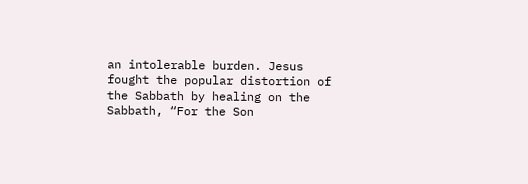an intolerable burden. Jesus fought the popular distortion of the Sabbath by healing on the Sabbath, “For the Son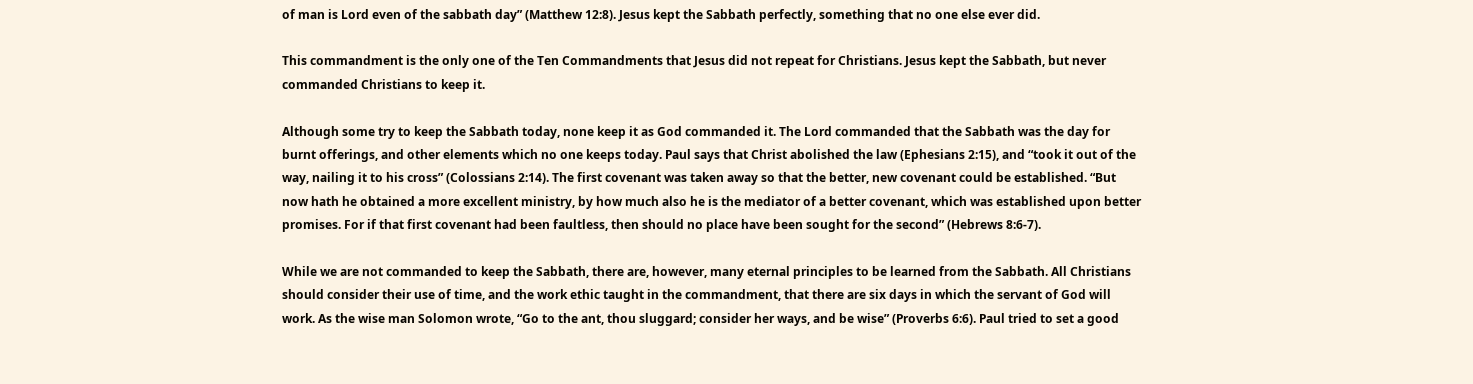of man is Lord even of the sabbath day” (Matthew 12:8). Jesus kept the Sabbath perfectly, something that no one else ever did.

This commandment is the only one of the Ten Commandments that Jesus did not repeat for Christians. Jesus kept the Sabbath, but never commanded Christians to keep it.

Although some try to keep the Sabbath today, none keep it as God commanded it. The Lord commanded that the Sabbath was the day for burnt offerings, and other elements which no one keeps today. Paul says that Christ abolished the law (Ephesians 2:15), and “took it out of the way, nailing it to his cross” (Colossians 2:14). The first covenant was taken away so that the better, new covenant could be established. “But now hath he obtained a more excellent ministry, by how much also he is the mediator of a better covenant, which was established upon better promises. For if that first covenant had been faultless, then should no place have been sought for the second” (Hebrews 8:6-7).

While we are not commanded to keep the Sabbath, there are, however, many eternal principles to be learned from the Sabbath. All Christians should consider their use of time, and the work ethic taught in the commandment, that there are six days in which the servant of God will work. As the wise man Solomon wrote, “Go to the ant, thou sluggard; consider her ways, and be wise” (Proverbs 6:6). Paul tried to set a good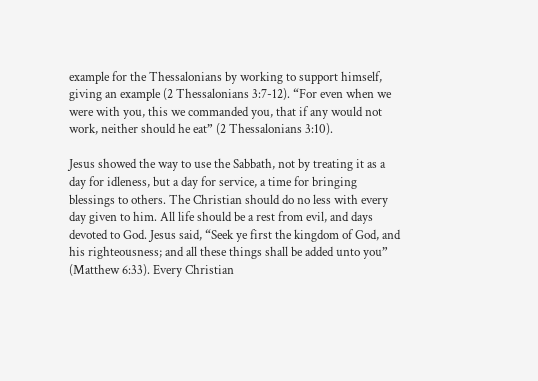example for the Thessalonians by working to support himself, giving an example (2 Thessalonians 3:7-12). “For even when we were with you, this we commanded you, that if any would not work, neither should he eat” (2 Thessalonians 3:10).

Jesus showed the way to use the Sabbath, not by treating it as a day for idleness, but a day for service, a time for bringing blessings to others. The Christian should do no less with every day given to him. All life should be a rest from evil, and days devoted to God. Jesus said, “Seek ye first the kingdom of God, and his righteousness; and all these things shall be added unto you” (Matthew 6:33). Every Christian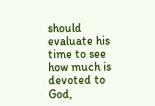should evaluate his time to see how much is devoted to God,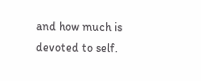and how much is devoted to self.